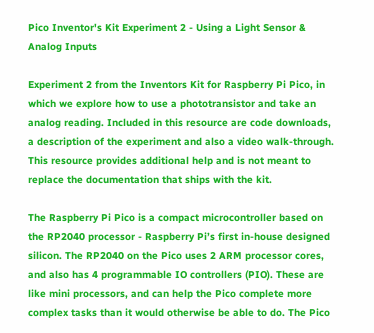Pico Inventor's Kit Experiment 2 - Using a Light Sensor & Analog Inputs

Experiment 2 from the Inventors Kit for Raspberry Pi Pico, in which we explore how to use a phototransistor and take an analog reading. Included in this resource are code downloads, a description of the experiment and also a video walk-through. This resource provides additional help and is not meant to replace the documentation that ships with the kit.

The Raspberry Pi Pico is a compact microcontroller based on the RP2040 processor - Raspberry Pi’s first in-house designed silicon. The RP2040 on the Pico uses 2 ARM processor cores, and also has 4 programmable IO controllers (PIO). These are like mini processors, and can help the Pico complete more complex tasks than it would otherwise be able to do. The Pico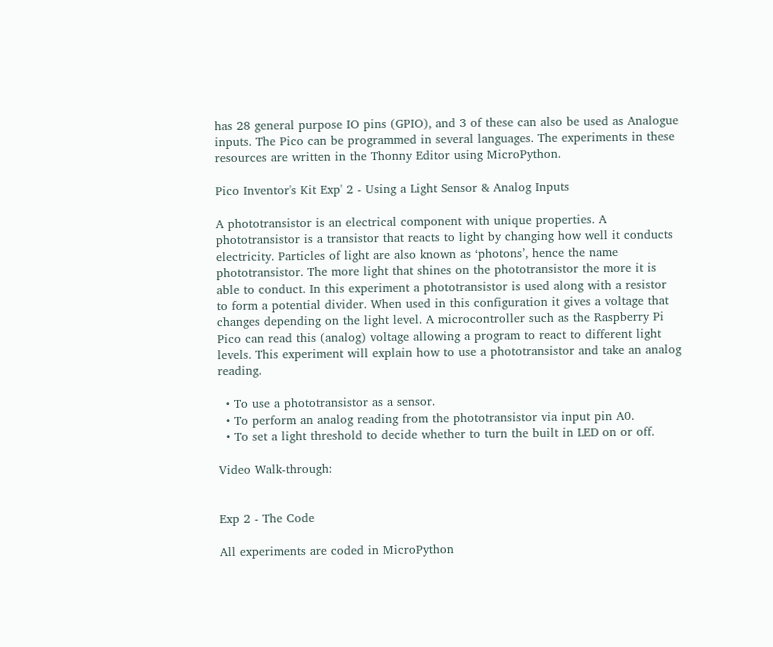has 28 general purpose IO pins (GPIO), and 3 of these can also be used as Analogue inputs. The Pico can be programmed in several languages. The experiments in these resources are written in the Thonny Editor using MicroPython.

Pico Inventor's Kit Exp' 2 - Using a Light Sensor & Analog Inputs

A phototransistor is an electrical component with unique properties. A phototransistor is a transistor that reacts to light by changing how well it conducts electricity. Particles of light are also known as ‘photons’, hence the name phototransistor. The more light that shines on the phototransistor the more it is able to conduct. In this experiment a phototransistor is used along with a resistor to form a potential divider. When used in this configuration it gives a voltage that changes depending on the light level. A microcontroller such as the Raspberry Pi Pico can read this (analog) voltage allowing a program to react to different light levels. This experiment will explain how to use a phototransistor and take an analog reading.

  • To use a phototransistor as a sensor.
  • To perform an analog reading from the phototransistor via input pin A0.
  • To set a light threshold to decide whether to turn the built in LED on or off.

Video Walk-through:


Exp 2 - The Code

All experiments are coded in MicroPython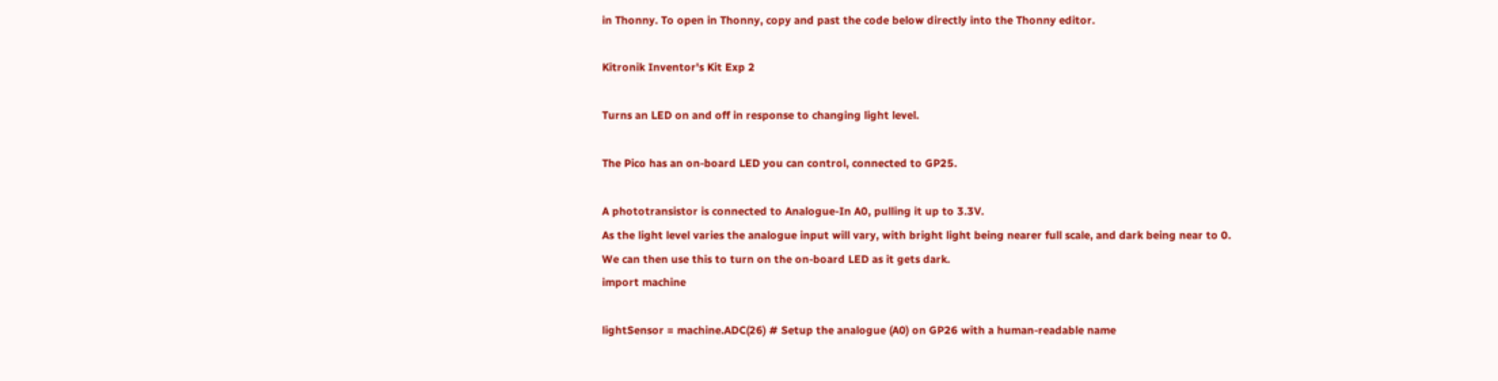in Thonny. To open in Thonny, copy and past the code below directly into the Thonny editor.

Kitronik Inventor's Kit Exp 2

Turns an LED on and off in response to changing light level.

The Pico has an on-board LED you can control, connected to GP25.

A phototransistor is connected to Analogue-In A0, pulling it up to 3.3V.
As the light level varies the analogue input will vary, with bright light being nearer full scale, and dark being near to 0.
We can then use this to turn on the on-board LED as it gets dark.
import machine

lightSensor = machine.ADC(26) # Setup the analogue (A0) on GP26 with a human-readable name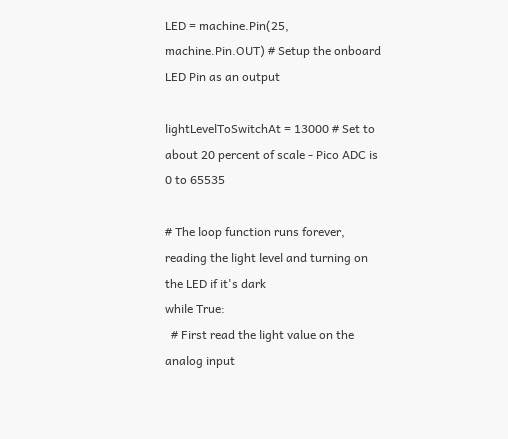LED = machine.Pin(25, machine.Pin.OUT) # Setup the onboard LED Pin as an output

lightLevelToSwitchAt = 13000 # Set to about 20 percent of scale - Pico ADC is 0 to 65535

# The loop function runs forever, reading the light level and turning on the LED if it's dark
while True:
  # First read the light value on the analog input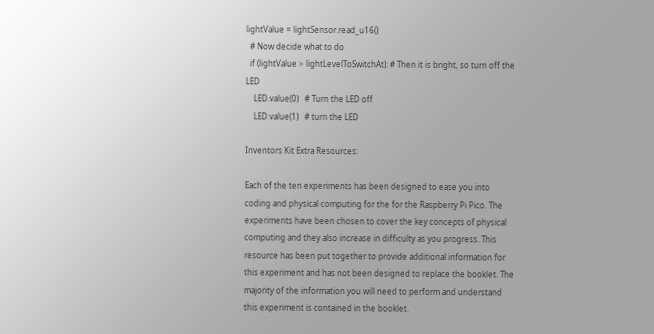lightValue = lightSensor.read_u16()
  # Now decide what to do
  if (lightValue > lightLevelToSwitchAt): # Then it is bright, so turn off the LED
    LED.value(0)   # Turn the LED off
    LED.value(1)   # turn the LED

Inventors Kit Extra Resources:

Each of the ten experiments has been designed to ease you into coding and physical computing for the for the Raspberry Pi Pico. The experiments have been chosen to cover the key concepts of physical computing and they also increase in difficulty as you progress. This resource has been put together to provide additional information for this experiment and has not been designed to replace the booklet. The majority of the information you will need to perform and understand this experiment is contained in the booklet.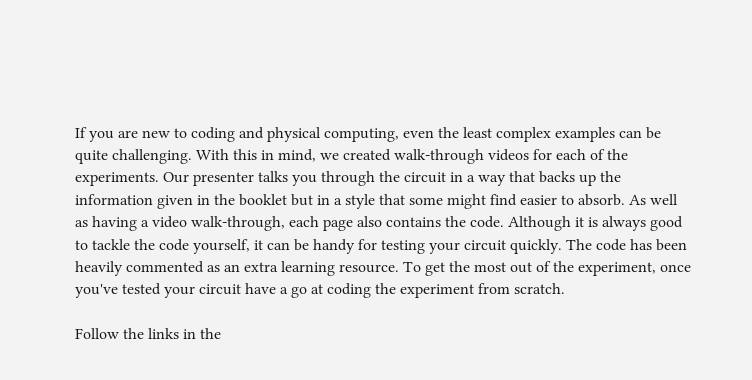If you are new to coding and physical computing, even the least complex examples can be quite challenging. With this in mind, we created walk-through videos for each of the experiments. Our presenter talks you through the circuit in a way that backs up the information given in the booklet but in a style that some might find easier to absorb. As well as having a video walk-through, each page also contains the code. Although it is always good to tackle the code yourself, it can be handy for testing your circuit quickly. The code has been heavily commented as an extra learning resource. To get the most out of the experiment, once you've tested your circuit have a go at coding the experiment from scratch.

Follow the links in the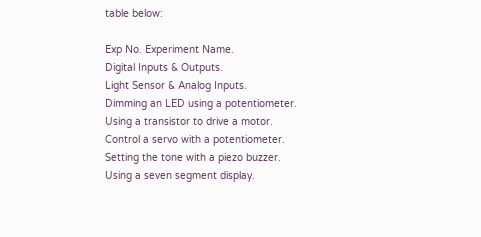table below:

Exp No. Experiment Name.
Digital Inputs & Outputs.
Light Sensor & Analog Inputs.
Dimming an LED using a potentiometer.
Using a transistor to drive a motor.
Control a servo with a potentiometer.
Setting the tone with a piezo buzzer.
Using a seven segment display.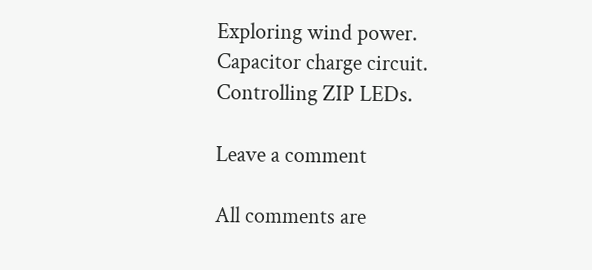Exploring wind power.
Capacitor charge circuit.
Controlling ZIP LEDs.

Leave a comment

All comments are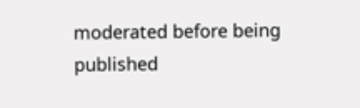moderated before being published